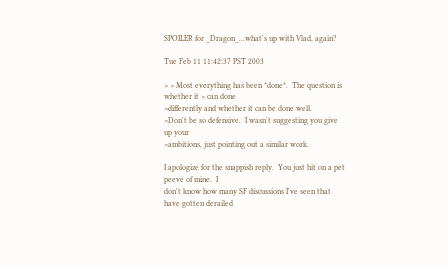SPOILER for _Dragon_...what's up with Vlad, again?

Tue Feb 11 11:42:37 PST 2003

> > Most everything has been *done*.  The question is whether it > can done
>differently and whether it can be done well.
>Don't be so defensive.  I wasn't suggesting you give up your
>ambitions, just pointing out a similar work.

I apologize for the snappish reply.  You just hit on a pet peeve of mine.  I
don't know how many SF discussions I've seen that have gotten derailed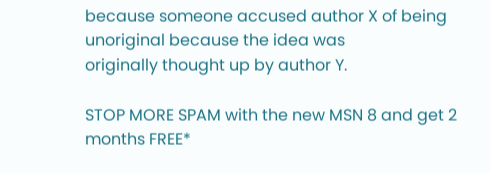because someone accused author X of being unoriginal because the idea was
originally thought up by author Y.

STOP MORE SPAM with the new MSN 8 and get 2 months FREE*